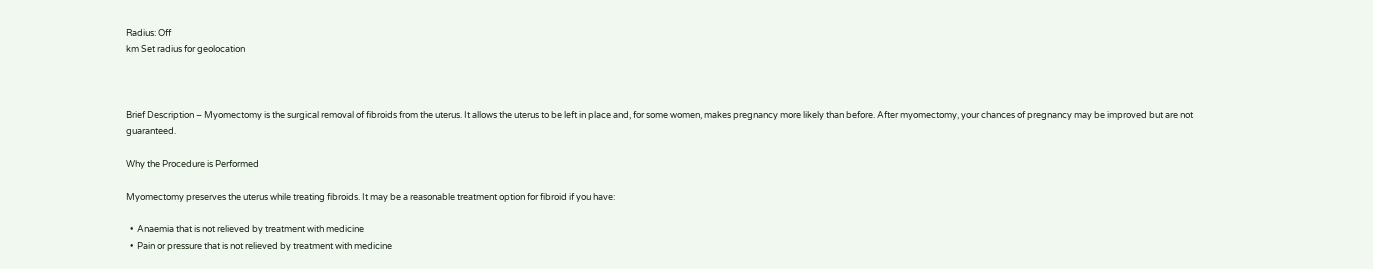Radius: Off
km Set radius for geolocation



Brief Description – Myomectomy is the surgical removal of fibroids from the uterus. It allows the uterus to be left in place and, for some women, makes pregnancy more likely than before. After myomectomy, your chances of pregnancy may be improved but are not guaranteed.

Why the Procedure is Performed

Myomectomy preserves the uterus while treating fibroids. It may be a reasonable treatment option for fibroid if you have:

  •  Anaemia that is not relieved by treatment with medicine
  •  Pain or pressure that is not relieved by treatment with medicine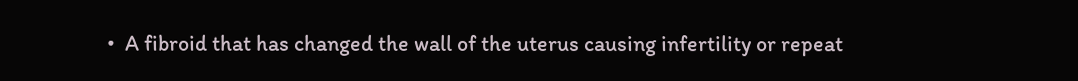•  A fibroid that has changed the wall of the uterus causing infertility or repeat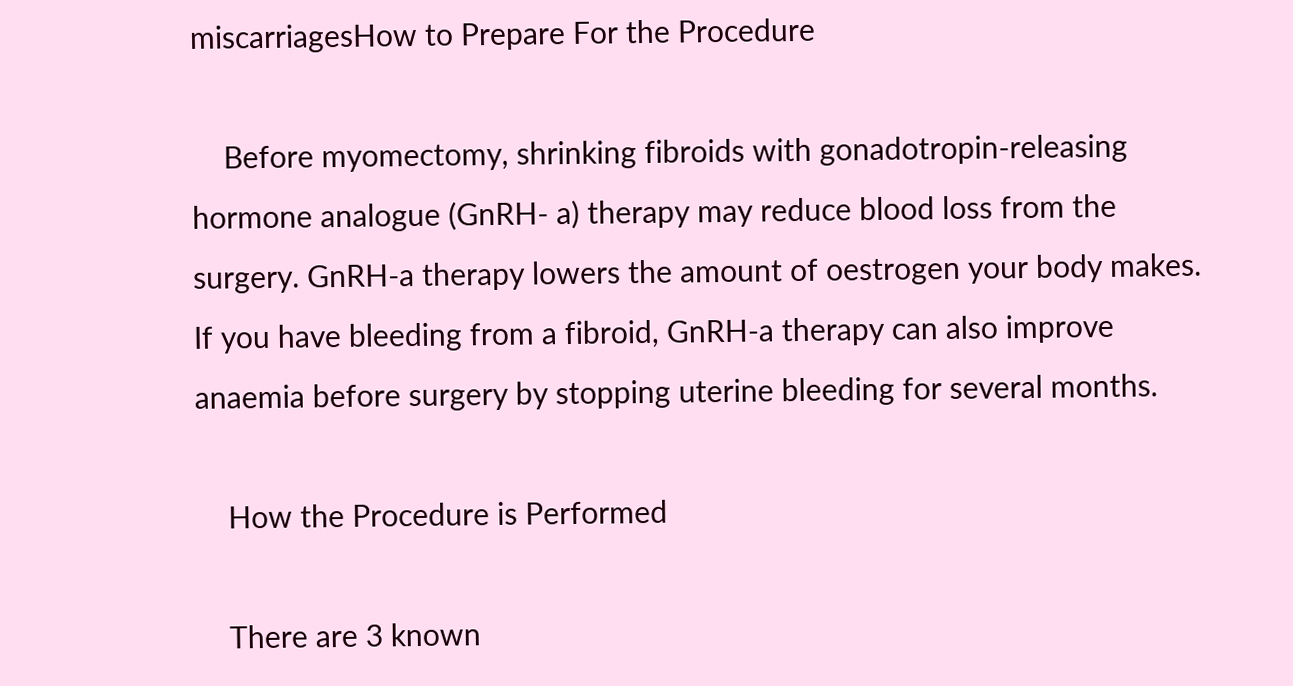miscarriagesHow to Prepare For the Procedure

    Before myomectomy, shrinking fibroids with gonadotropin-releasing hormone analogue (GnRH- a) therapy may reduce blood loss from the surgery. GnRH-a therapy lowers the amount of oestrogen your body makes. If you have bleeding from a fibroid, GnRH-a therapy can also improve anaemia before surgery by stopping uterine bleeding for several months.

    How the Procedure is Performed

    There are 3 known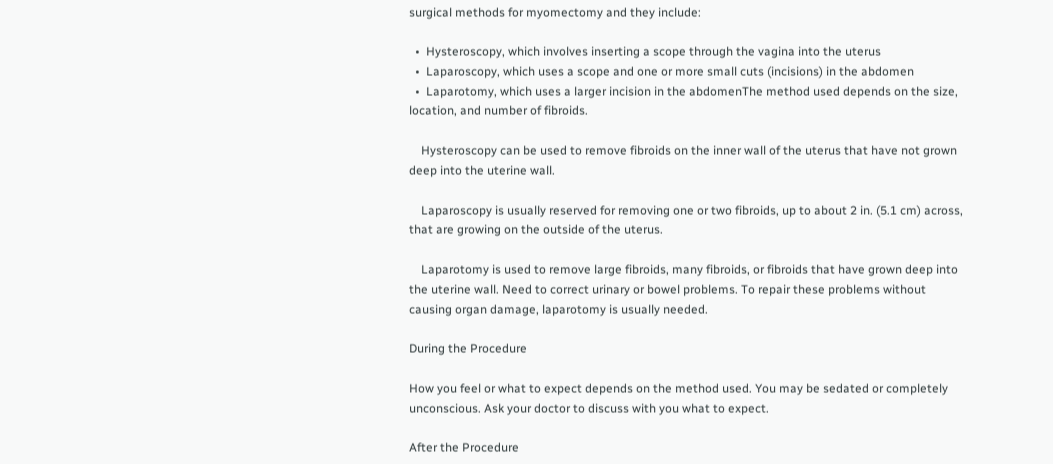surgical methods for myomectomy and they include:

  •  Hysteroscopy, which involves inserting a scope through the vagina into the uterus
  •  Laparoscopy, which uses a scope and one or more small cuts (incisions) in the abdomen
  •  Laparotomy, which uses a larger incision in the abdomenThe method used depends on the size, location, and number of fibroids.

    Hysteroscopy can be used to remove fibroids on the inner wall of the uterus that have not grown deep into the uterine wall.

    Laparoscopy is usually reserved for removing one or two fibroids, up to about 2 in. (5.1 cm) across, that are growing on the outside of the uterus.

    Laparotomy is used to remove large fibroids, many fibroids, or fibroids that have grown deep into the uterine wall. Need to correct urinary or bowel problems. To repair these problems without causing organ damage, laparotomy is usually needed.

During the Procedure

How you feel or what to expect depends on the method used. You may be sedated or completely unconscious. Ask your doctor to discuss with you what to expect.

After the Procedure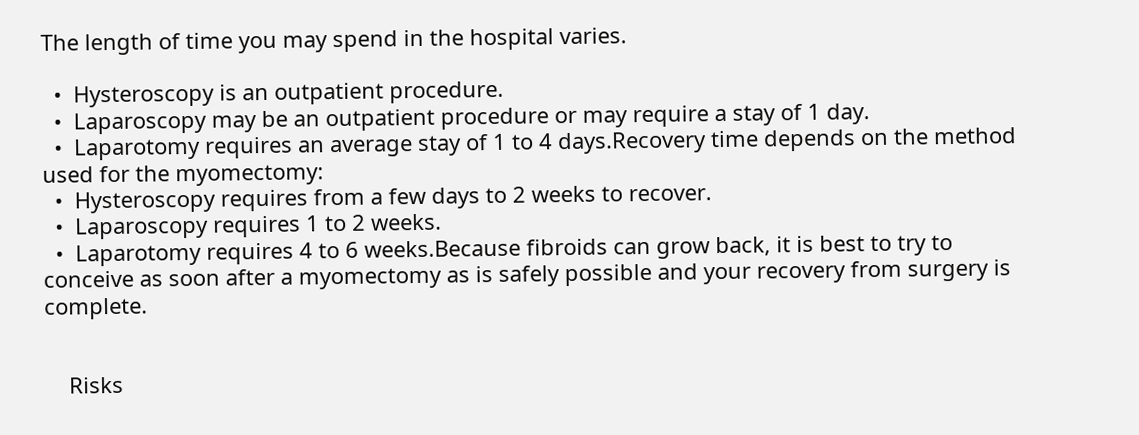The length of time you may spend in the hospital varies.

  •  Hysteroscopy is an outpatient procedure.
  •  Laparoscopy may be an outpatient procedure or may require a stay of 1 day.
  •  Laparotomy requires an average stay of 1 to 4 days.Recovery time depends on the method used for the myomectomy:
  •  Hysteroscopy requires from a few days to 2 weeks to recover.
  •  Laparoscopy requires 1 to 2 weeks.
  •  Laparotomy requires 4 to 6 weeks.Because fibroids can grow back, it is best to try to conceive as soon after a myomectomy as is safely possible and your recovery from surgery is complete.


    Risks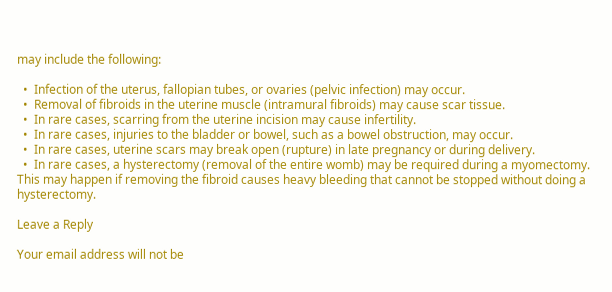may include the following:

  •  Infection of the uterus, fallopian tubes, or ovaries (pelvic infection) may occur.
  •  Removal of fibroids in the uterine muscle (intramural fibroids) may cause scar tissue.
  •  In rare cases, scarring from the uterine incision may cause infertility.
  •  In rare cases, injuries to the bladder or bowel, such as a bowel obstruction, may occur.
  •  In rare cases, uterine scars may break open (rupture) in late pregnancy or during delivery.
  •  In rare cases, a hysterectomy (removal of the entire womb) may be required during a myomectomy. This may happen if removing the fibroid causes heavy bleeding that cannot be stopped without doing a hysterectomy.

Leave a Reply

Your email address will not be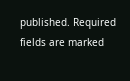published. Required fields are marked